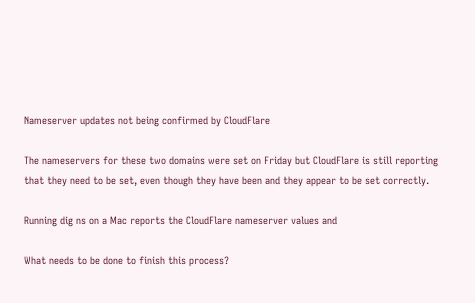Nameserver updates not being confirmed by CloudFlare

The nameservers for these two domains were set on Friday but CloudFlare is still reporting that they need to be set, even though they have been and they appear to be set correctly.

Running dig ns on a Mac reports the CloudFlare nameserver values and

What needs to be done to finish this process?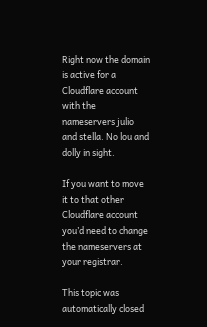Right now the domain is active for a Cloudflare account with the nameservers julio and stella. No lou and dolly in sight.

If you want to move it to that other Cloudflare account you’d need to change the nameservers at your registrar.

This topic was automatically closed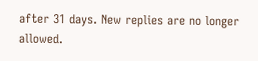after 31 days. New replies are no longer allowed.